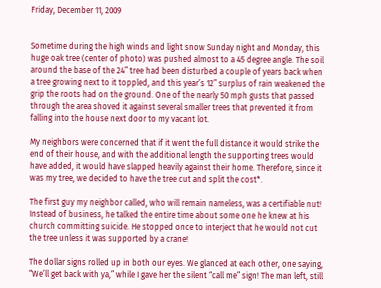Friday, December 11, 2009


Sometime during the high winds and light snow Sunday night and Monday, this huge oak tree (center of photo) was pushed almost to a 45 degree angle. The soil around the base of the 24” tree had been disturbed a couple of years back when a tree growing next to it toppled, and this year’s 12” surplus of rain weakened the grip the roots had on the ground. One of the nearly 50 mph gusts that passed through the area shoved it against several smaller trees that prevented it from falling into the house next door to my vacant lot.

My neighbors were concerned that if it went the full distance it would strike the end of their house, and with the additional length the supporting trees would have added, it would have slapped heavily against their home. Therefore, since it was my tree, we decided to have the tree cut and split the cost*.

The first guy my neighbor called, who will remain nameless, was a certifiable nut! Instead of business, he talked the entire time about some one he knew at his church committing suicide. He stopped once to interject that he would not cut the tree unless it was supported by a crane!

The dollar signs rolled up in both our eyes. We glanced at each other, one saying, “We’ll get back with ya,” while I gave her the silent “call me” sign! The man left, still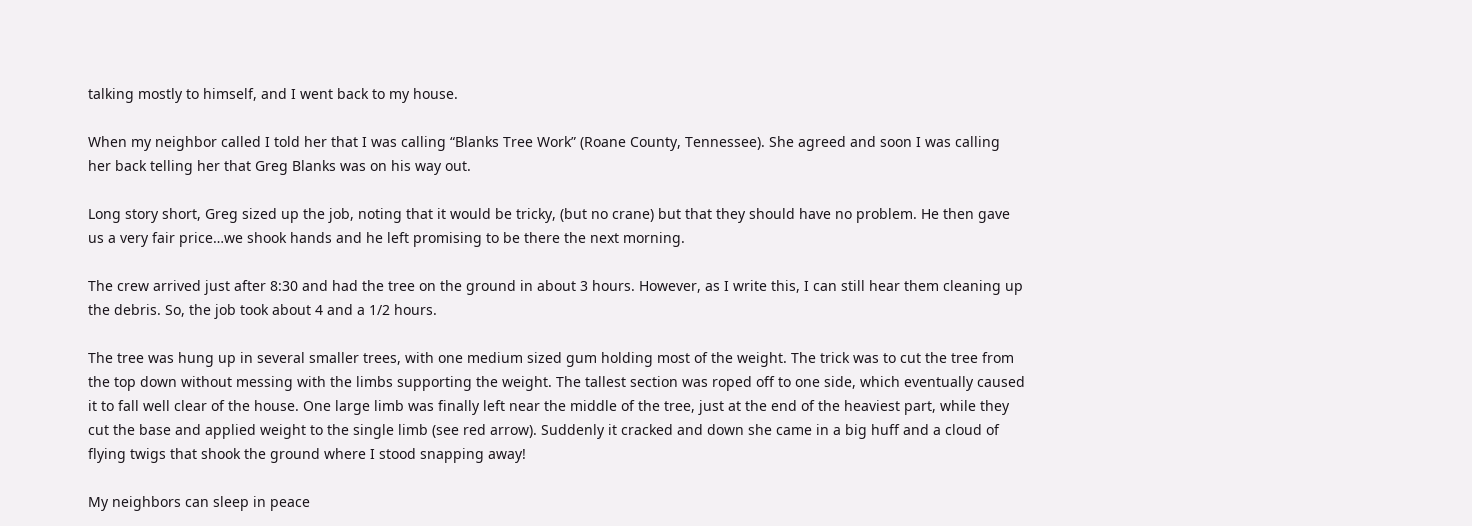talking mostly to himself, and I went back to my house.

When my neighbor called I told her that I was calling “Blanks Tree Work” (Roane County, Tennessee). She agreed and soon I was calling her back telling her that Greg Blanks was on his way out.

Long story short, Greg sized up the job, noting that it would be tricky, (but no crane) but that they should have no problem. He then gave us a very fair price…we shook hands and he left promising to be there the next morning.

The crew arrived just after 8:30 and had the tree on the ground in about 3 hours. However, as I write this, I can still hear them cleaning up the debris. So, the job took about 4 and a 1/2 hours.

The tree was hung up in several smaller trees, with one medium sized gum holding most of the weight. The trick was to cut the tree from the top down without messing with the limbs supporting the weight. The tallest section was roped off to one side, which eventually caused it to fall well clear of the house. One large limb was finally left near the middle of the tree, just at the end of the heaviest part, while they cut the base and applied weight to the single limb (see red arrow). Suddenly it cracked and down she came in a big huff and a cloud of flying twigs that shook the ground where I stood snapping away!

My neighbors can sleep in peace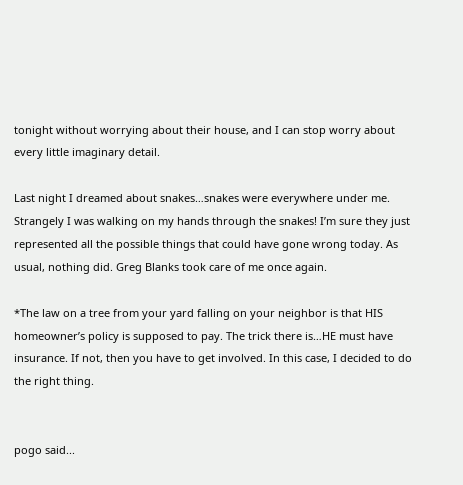tonight without worrying about their house, and I can stop worry about every little imaginary detail.

Last night I dreamed about snakes…snakes were everywhere under me. Strangely I was walking on my hands through the snakes! I’m sure they just represented all the possible things that could have gone wrong today. As usual, nothing did. Greg Blanks took care of me once again.

*The law on a tree from your yard falling on your neighbor is that HIS homeowner’s policy is supposed to pay. The trick there is…HE must have insurance. If not, then you have to get involved. In this case, I decided to do the right thing.


pogo said...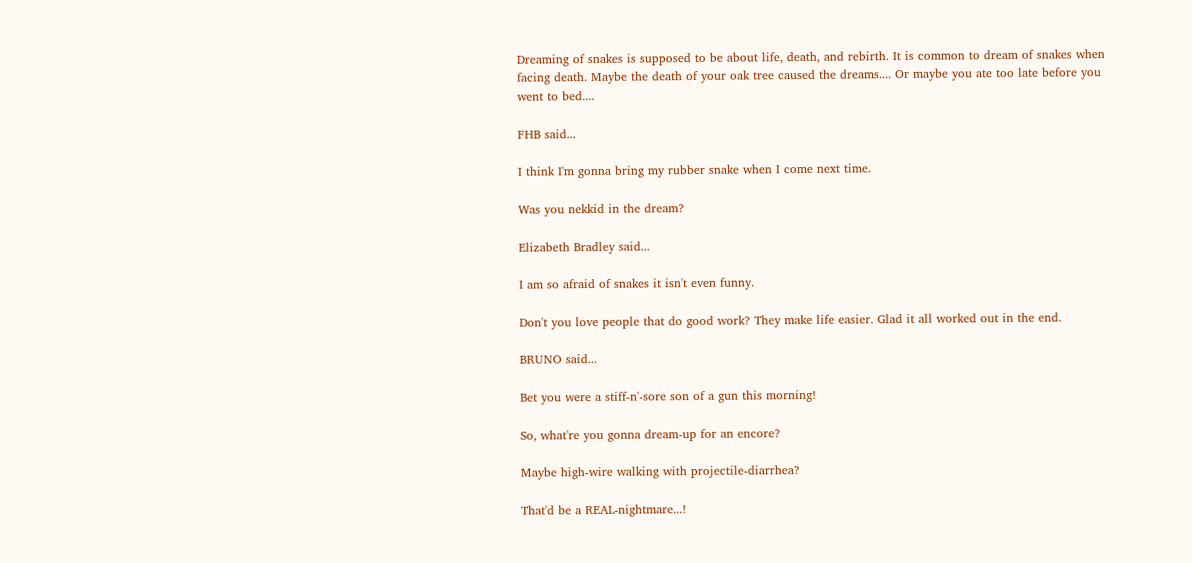Dreaming of snakes is supposed to be about life, death, and rebirth. It is common to dream of snakes when facing death. Maybe the death of your oak tree caused the dreams.... Or maybe you ate too late before you went to bed....

FHB said...

I think I'm gonna bring my rubber snake when I come next time.

Was you nekkid in the dream?

Elizabeth Bradley said...

I am so afraid of snakes it isn't even funny.

Don't you love people that do good work? They make life easier. Glad it all worked out in the end.

BRUNO said...

Bet you were a stiff-n'-sore son of a gun this morning!

So, what're you gonna dream-up for an encore?

Maybe high-wire walking with projectile-diarrhea?

That'd be a REAL-nightmare...!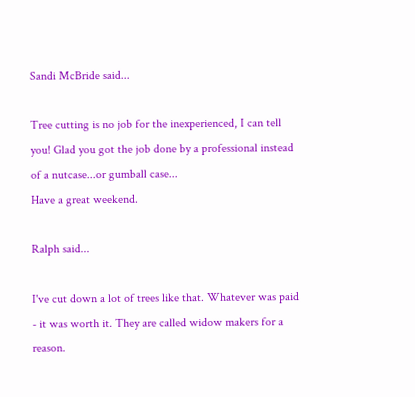Sandi McBride said...

Tree cutting is no job for the inexperienced, I can tell you! Glad you got the job done by a professional instead of a nutcase...or gumball case...
Have a great weekend.

Ralph said...

I've cut down a lot of trees like that. Whatever was paid - it was worth it. They are called widow makers for a reason.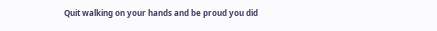Quit walking on your hands and be proud you did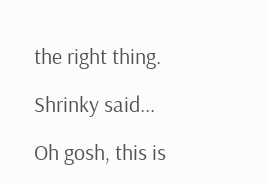the right thing.

Shrinky said...

Oh gosh, this is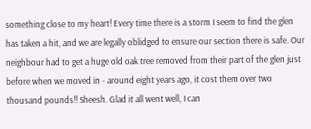something close to my heart! Every time there is a storm I seem to find the glen has taken a hit, and we are legally oblidged to ensure our section there is safe. Our neighbour had to get a huge old oak tree removed from their part of the glen just before when we moved in - around eight years ago, it cost them over two thousand pounds!! Sheesh. Glad it all went well, I can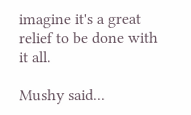imagine it's a great relief to be done with it all.

Mushy said...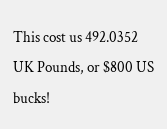This cost us 492.0352 UK Pounds, or $800 US bucks!